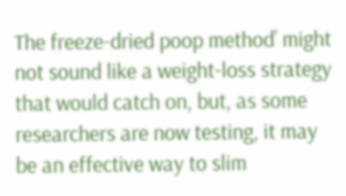The freeze-dried poop method’ might not sound like a weight-loss strategy that would catch on, but, as some researchers are now testing, it may be an effective way to slim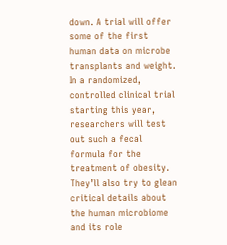down. A trial will offer some of the first human data on microbe transplants and weight.  In a randomized, controlled clinical trial starting this year, researchers will test out such a fecal formula for the treatment of obesity. They’ll also try to glean critical details about the human microbiome and its role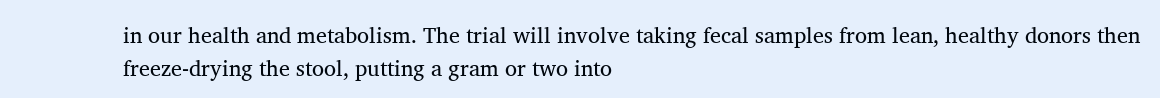in our health and metabolism. The trial will involve taking fecal samples from lean, healthy donors then freeze-drying the stool, putting a gram or two into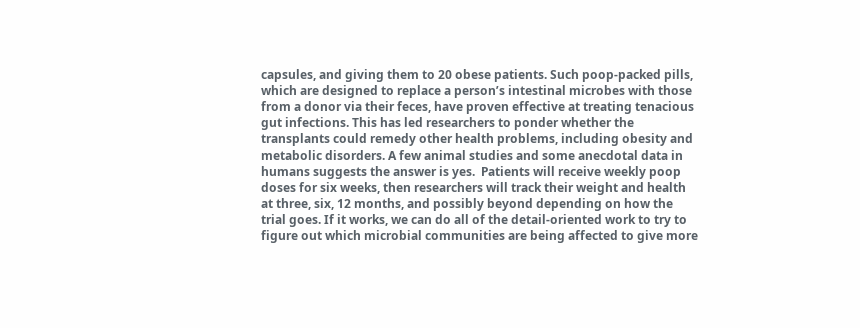capsules, and giving them to 20 obese patients. Such poop-packed pills, which are designed to replace a person’s intestinal microbes with those from a donor via their feces, have proven effective at treating tenacious gut infections. This has led researchers to ponder whether the transplants could remedy other health problems, including obesity and metabolic disorders. A few animal studies and some anecdotal data in humans suggests the answer is yes.  Patients will receive weekly poop doses for six weeks, then researchers will track their weight and health at three, six, 12 months, and possibly beyond depending on how the trial goes. If it works, we can do all of the detail-oriented work to try to figure out which microbial communities are being affected to give more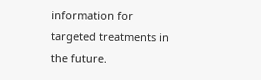information for targeted treatments in the future.